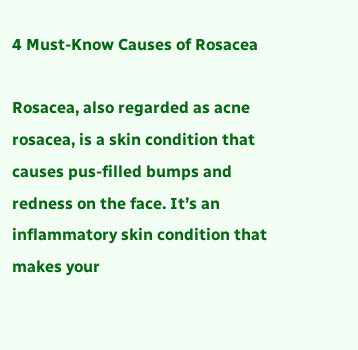4 Must-Know Causes of Rosacea

Rosacea, also regarded as acne rosacea, is a skin condition that causes pus-filled bumps and redness on the face. It’s an inflammatory skin condition that makes your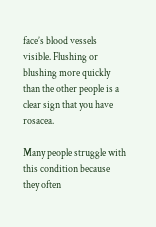face’s blood vessels visible. Flushing or blushing more quickly than the other people is a clear sign that you have rosacea.

Many people struggle with this condition because they often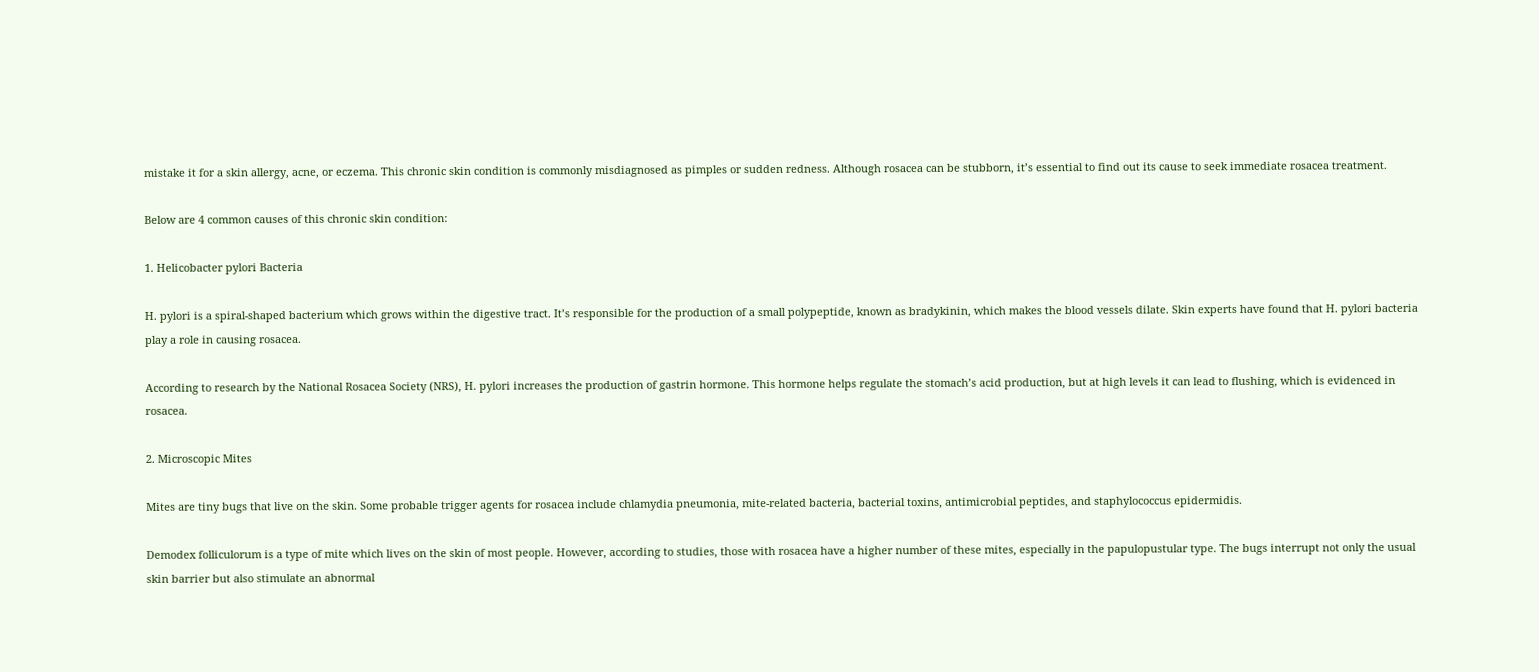mistake it for a skin allergy, acne, or eczema. This chronic skin condition is commonly misdiagnosed as pimples or sudden redness. Although rosacea can be stubborn, it’s essential to find out its cause to seek immediate rosacea treatment.

Below are 4 common causes of this chronic skin condition:

1. Helicobacter pylori Bacteria

H. pylori is a spiral-shaped bacterium which grows within the digestive tract. It’s responsible for the production of a small polypeptide, known as bradykinin, which makes the blood vessels dilate. Skin experts have found that H. pylori bacteria play a role in causing rosacea.

According to research by the National Rosacea Society (NRS), H. pylori increases the production of gastrin hormone. This hormone helps regulate the stomach’s acid production, but at high levels it can lead to flushing, which is evidenced in rosacea.

2. Microscopic Mites

Mites are tiny bugs that live on the skin. Some probable trigger agents for rosacea include chlamydia pneumonia, mite-related bacteria, bacterial toxins, antimicrobial peptides, and staphylococcus epidermidis.

Demodex folliculorum is a type of mite which lives on the skin of most people. However, according to studies, those with rosacea have a higher number of these mites, especially in the papulopustular type. The bugs interrupt not only the usual skin barrier but also stimulate an abnormal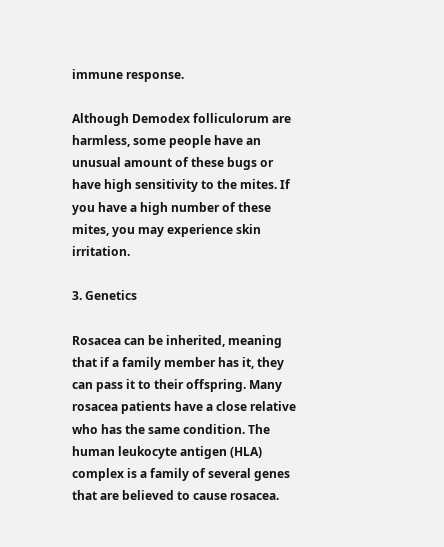immune response.

Although Demodex folliculorum are harmless, some people have an unusual amount of these bugs or have high sensitivity to the mites. If you have a high number of these mites, you may experience skin irritation.

3. Genetics

Rosacea can be inherited, meaning that if a family member has it, they can pass it to their offspring. Many rosacea patients have a close relative who has the same condition. The human leukocyte antigen (HLA) complex is a family of several genes that are believed to cause rosacea.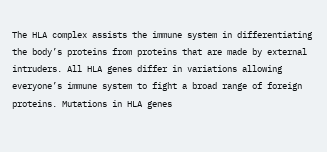The HLA complex assists the immune system in differentiating the body’s proteins from proteins that are made by external intruders. All HLA genes differ in variations allowing everyone’s immune system to fight a broad range of foreign proteins. Mutations in HLA genes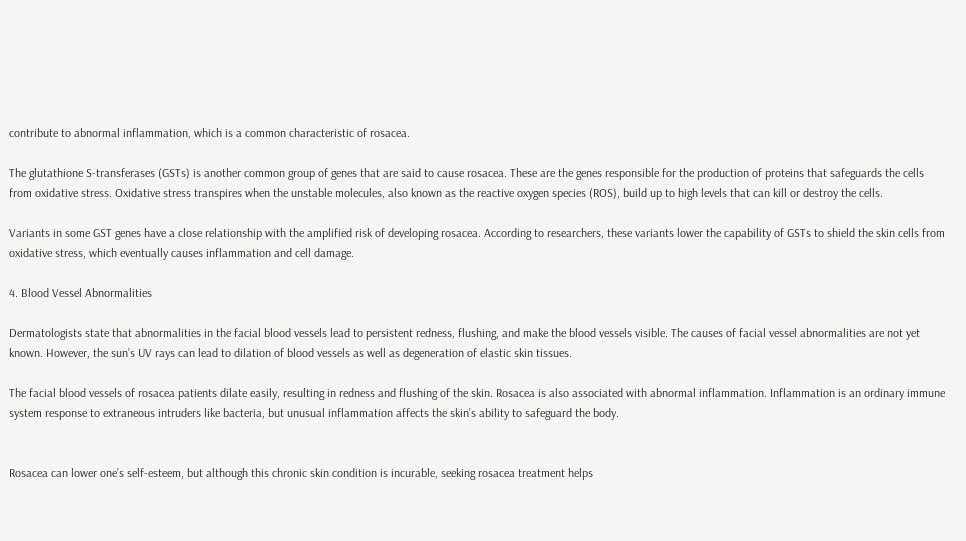contribute to abnormal inflammation, which is a common characteristic of rosacea.

The glutathione S-transferases (GSTs) is another common group of genes that are said to cause rosacea. These are the genes responsible for the production of proteins that safeguards the cells from oxidative stress. Oxidative stress transpires when the unstable molecules, also known as the reactive oxygen species (ROS), build up to high levels that can kill or destroy the cells.

Variants in some GST genes have a close relationship with the amplified risk of developing rosacea. According to researchers, these variants lower the capability of GSTs to shield the skin cells from oxidative stress, which eventually causes inflammation and cell damage.

4. Blood Vessel Abnormalities

Dermatologists state that abnormalities in the facial blood vessels lead to persistent redness, flushing, and make the blood vessels visible. The causes of facial vessel abnormalities are not yet known. However, the sun’s UV rays can lead to dilation of blood vessels as well as degeneration of elastic skin tissues.

The facial blood vessels of rosacea patients dilate easily, resulting in redness and flushing of the skin. Rosacea is also associated with abnormal inflammation. Inflammation is an ordinary immune system response to extraneous intruders like bacteria, but unusual inflammation affects the skin’s ability to safeguard the body.


Rosacea can lower one’s self-esteem, but although this chronic skin condition is incurable, seeking rosacea treatment helps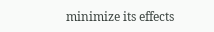minimize its effects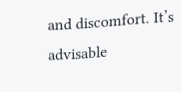and discomfort. It’s advisable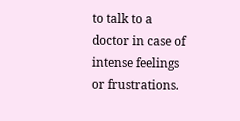to talk to a doctor in case of intense feelings or frustrations.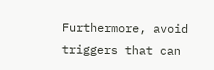Furthermore, avoid triggers that can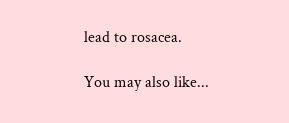lead to rosacea.

You may also like...